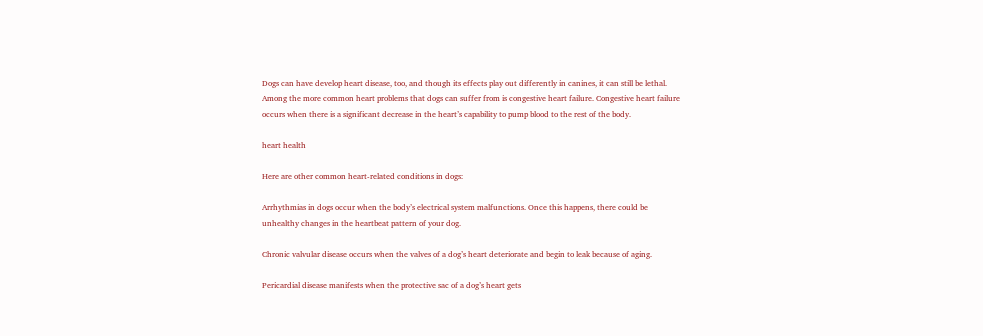Dogs can have develop heart disease, too, and though its effects play out differently in canines, it can still be lethal. Among the more common heart problems that dogs can suffer from is congestive heart failure. Congestive heart failure occurs when there is a significant decrease in the heart’s capability to pump blood to the rest of the body.

heart health

Here are other common heart-related conditions in dogs:

Arrhythmias in dogs occur when the body’s electrical system malfunctions. Once this happens, there could be unhealthy changes in the heartbeat pattern of your dog.

Chronic valvular disease occurs when the valves of a dog’s heart deteriorate and begin to leak because of aging.

Pericardial disease manifests when the protective sac of a dog’s heart gets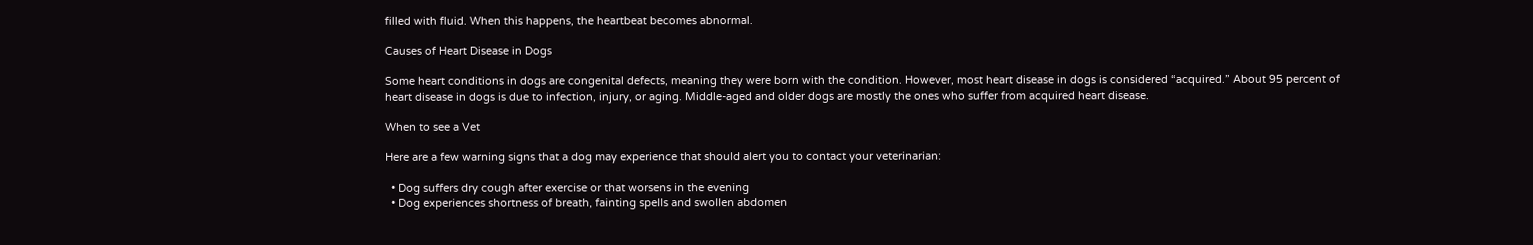filled with fluid. When this happens, the heartbeat becomes abnormal.

Causes of Heart Disease in Dogs

Some heart conditions in dogs are congenital defects, meaning they were born with the condition. However, most heart disease in dogs is considered “acquired.” About 95 percent of heart disease in dogs is due to infection, injury, or aging. Middle-aged and older dogs are mostly the ones who suffer from acquired heart disease.

When to see a Vet

Here are a few warning signs that a dog may experience that should alert you to contact your veterinarian:

  • Dog suffers dry cough after exercise or that worsens in the evening
  • Dog experiences shortness of breath, fainting spells and swollen abdomen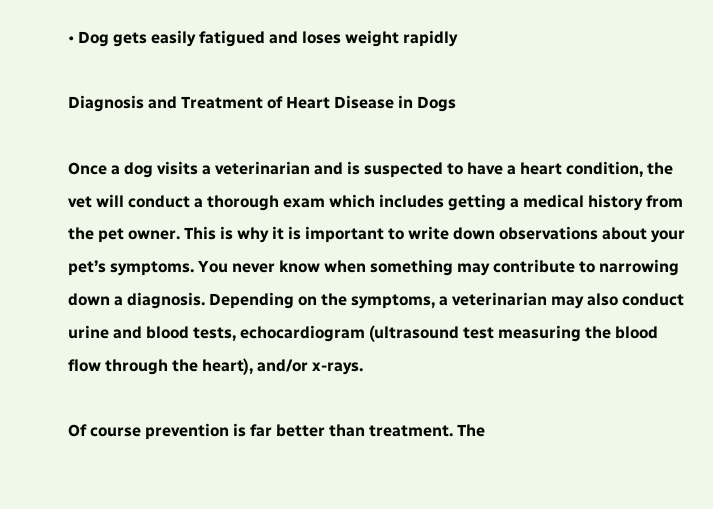• Dog gets easily fatigued and loses weight rapidly

Diagnosis and Treatment of Heart Disease in Dogs

Once a dog visits a veterinarian and is suspected to have a heart condition, the vet will conduct a thorough exam which includes getting a medical history from the pet owner. This is why it is important to write down observations about your pet’s symptoms. You never know when something may contribute to narrowing down a diagnosis. Depending on the symptoms, a veterinarian may also conduct urine and blood tests, echocardiogram (ultrasound test measuring the blood flow through the heart), and/or x-rays.

Of course prevention is far better than treatment. The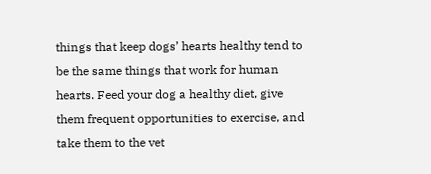things that keep dogs’ hearts healthy tend to be the same things that work for human hearts. Feed your dog a healthy diet, give them frequent opportunities to exercise, and take them to the vet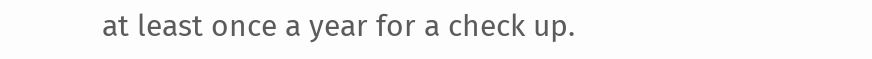at least once a year for a check up.